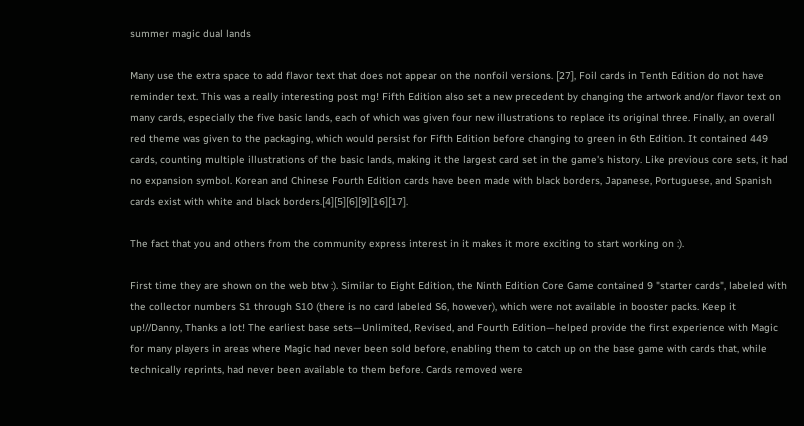summer magic dual lands

Many use the extra space to add flavor text that does not appear on the nonfoil versions. [27], Foil cards in Tenth Edition do not have reminder text. This was a really interesting post mg! Fifth Edition also set a new precedent by changing the artwork and/or flavor text on many cards, especially the five basic lands, each of which was given four new illustrations to replace its original three. Finally, an overall red theme was given to the packaging, which would persist for Fifth Edition before changing to green in 6th Edition. It contained 449 cards, counting multiple illustrations of the basic lands, making it the largest card set in the game's history. Like previous core sets, it had no expansion symbol. Korean and Chinese Fourth Edition cards have been made with black borders, Japanese, Portuguese, and Spanish cards exist with white and black borders.[4][5][6][9][16][17].

The fact that you and others from the community express interest in it makes it more exciting to start working on :).

First time they are shown on the web btw :). Similar to Eight Edition, the Ninth Edition Core Game contained 9 "starter cards", labeled with the collector numbers S1 through S10 (there is no card labeled S6, however), which were not available in booster packs. Keep it up!//Danny, Thanks a lot! The earliest base sets—Unlimited, Revised, and Fourth Edition—helped provide the first experience with Magic for many players in areas where Magic had never been sold before, enabling them to catch up on the base game with cards that, while technically reprints, had never been available to them before. Cards removed were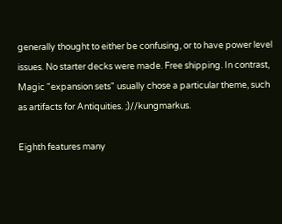generally thought to either be confusing, or to have power level issues. No starter decks were made. Free shipping. In contrast, Magic "expansion sets" usually chose a particular theme, such as artifacts for Antiquities. ;)//kungmarkus.

Eighth features many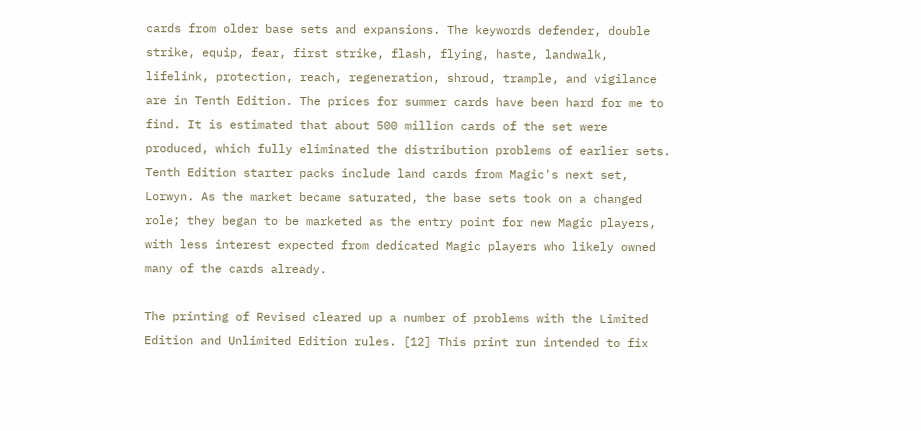cards from older base sets and expansions. The keywords defender, double strike, equip, fear, first strike, flash, flying, haste, landwalk, lifelink, protection, reach, regeneration, shroud, trample, and vigilance are in Tenth Edition. The prices for summer cards have been hard for me to find. It is estimated that about 500 million cards of the set were produced, which fully eliminated the distribution problems of earlier sets. Tenth Edition starter packs include land cards from Magic's next set, Lorwyn. As the market became saturated, the base sets took on a changed role; they began to be marketed as the entry point for new Magic players, with less interest expected from dedicated Magic players who likely owned many of the cards already.

The printing of Revised cleared up a number of problems with the Limited Edition and Unlimited Edition rules. [12] This print run intended to fix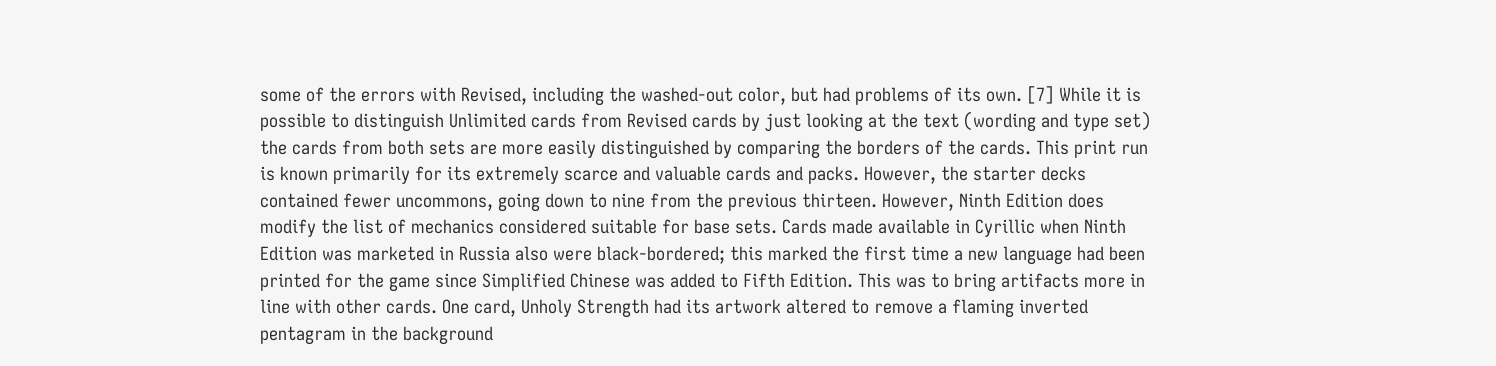some of the errors with Revised, including the washed-out color, but had problems of its own. [7] While it is possible to distinguish Unlimited cards from Revised cards by just looking at the text (wording and type set) the cards from both sets are more easily distinguished by comparing the borders of the cards. This print run is known primarily for its extremely scarce and valuable cards and packs. However, the starter decks contained fewer uncommons, going down to nine from the previous thirteen. However, Ninth Edition does modify the list of mechanics considered suitable for base sets. Cards made available in Cyrillic when Ninth Edition was marketed in Russia also were black-bordered; this marked the first time a new language had been printed for the game since Simplified Chinese was added to Fifth Edition. This was to bring artifacts more in line with other cards. One card, Unholy Strength had its artwork altered to remove a flaming inverted pentagram in the background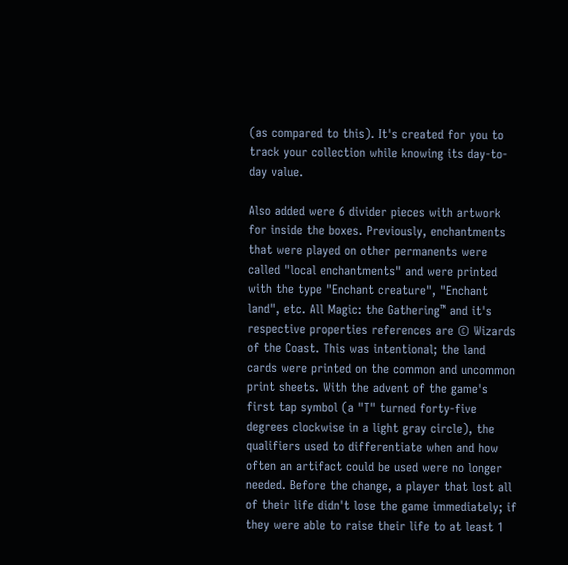(as compared to this). It's created for you to track your collection while knowing its day-to-day value.

Also added were 6 divider pieces with artwork for inside the boxes. Previously, enchantments that were played on other permanents were called "local enchantments" and were printed with the type "Enchant creature", "Enchant land", etc. All Magic: the Gathering™ and it's respective properties references are © Wizards of the Coast. This was intentional; the land cards were printed on the common and uncommon print sheets. With the advent of the game's first tap symbol (a "T" turned forty-five degrees clockwise in a light gray circle), the qualifiers used to differentiate when and how often an artifact could be used were no longer needed. Before the change, a player that lost all of their life didn't lose the game immediately; if they were able to raise their life to at least 1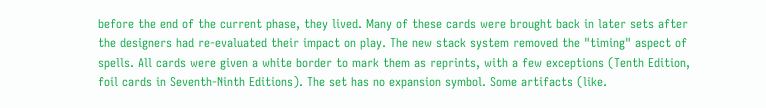before the end of the current phase, they lived. Many of these cards were brought back in later sets after the designers had re-evaluated their impact on play. The new stack system removed the "timing" aspect of spells. All cards were given a white border to mark them as reprints, with a few exceptions (Tenth Edition, foil cards in Seventh-Ninth Editions). The set has no expansion symbol. Some artifacts (like.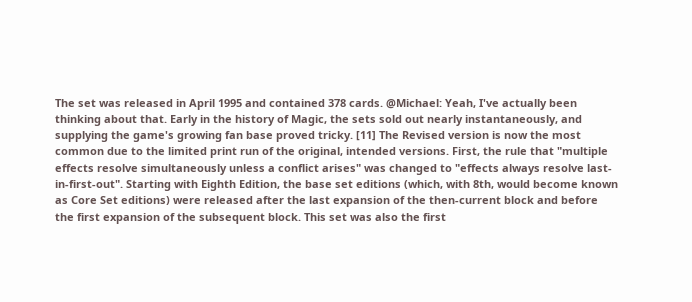The set was released in April 1995 and contained 378 cards. @Michael: Yeah, I've actually been thinking about that. Early in the history of Magic, the sets sold out nearly instantaneously, and supplying the game's growing fan base proved tricky. [11] The Revised version is now the most common due to the limited print run of the original, intended versions. First, the rule that "multiple effects resolve simultaneously unless a conflict arises" was changed to "effects always resolve last-in-first-out". Starting with Eighth Edition, the base set editions (which, with 8th, would become known as Core Set editions) were released after the last expansion of the then-current block and before the first expansion of the subsequent block. This set was also the first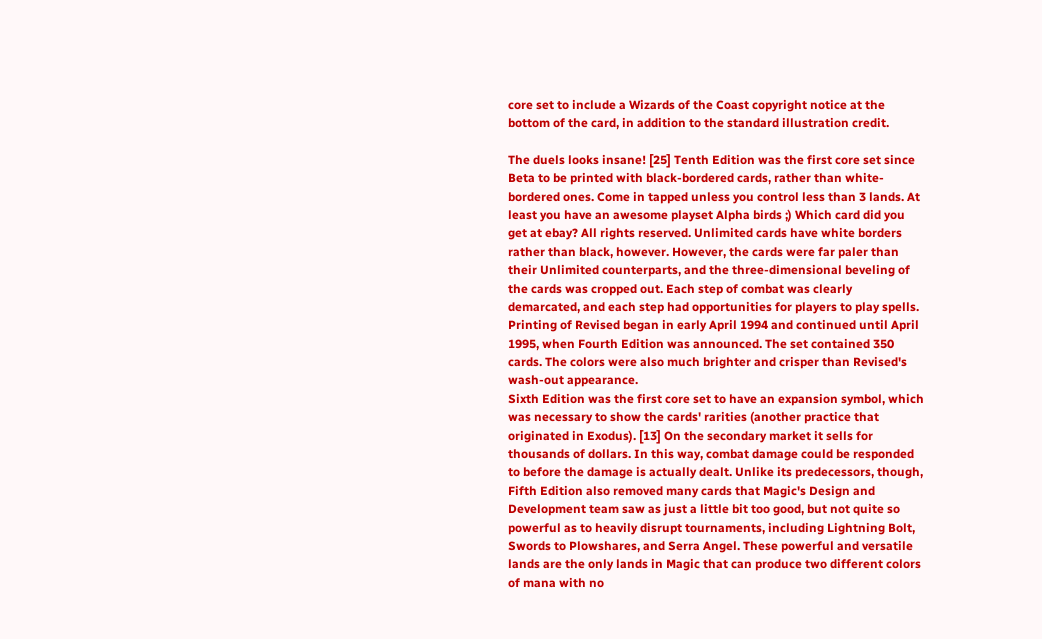core set to include a Wizards of the Coast copyright notice at the bottom of the card, in addition to the standard illustration credit.

The duels looks insane! [25] Tenth Edition was the first core set since Beta to be printed with black-bordered cards, rather than white-bordered ones. Come in tapped unless you control less than 3 lands. At least you have an awesome playset Alpha birds ;) Which card did you get at ebay? All rights reserved. Unlimited cards have white borders rather than black, however. However, the cards were far paler than their Unlimited counterparts, and the three-dimensional beveling of the cards was cropped out. Each step of combat was clearly demarcated, and each step had opportunities for players to play spells. Printing of Revised began in early April 1994 and continued until April 1995, when Fourth Edition was announced. The set contained 350 cards. The colors were also much brighter and crisper than Revised's wash-out appearance.
Sixth Edition was the first core set to have an expansion symbol, which was necessary to show the cards' rarities (another practice that originated in Exodus). [13] On the secondary market it sells for thousands of dollars. In this way, combat damage could be responded to before the damage is actually dealt. Unlike its predecessors, though, Fifth Edition also removed many cards that Magic's Design and Development team saw as just a little bit too good, but not quite so powerful as to heavily disrupt tournaments, including Lightning Bolt, Swords to Plowshares, and Serra Angel. These powerful and versatile lands are the only lands in Magic that can produce two different colors of mana with no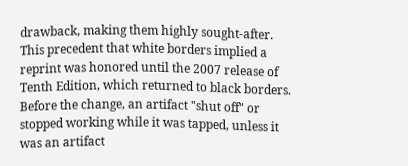drawback, making them highly sought-after. This precedent that white borders implied a reprint was honored until the 2007 release of Tenth Edition, which returned to black borders. Before the change, an artifact "shut off" or stopped working while it was tapped, unless it was an artifact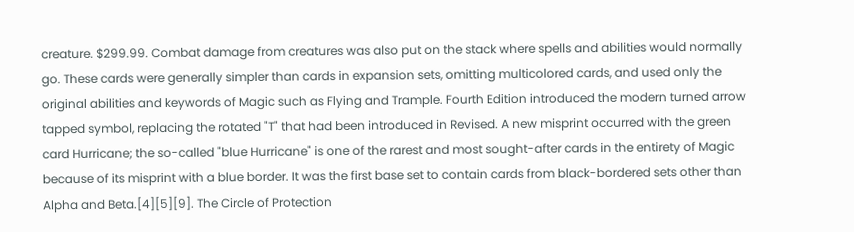creature. $299.99. Combat damage from creatures was also put on the stack where spells and abilities would normally go. These cards were generally simpler than cards in expansion sets, omitting multicolored cards, and used only the original abilities and keywords of Magic such as Flying and Trample. Fourth Edition introduced the modern turned arrow tapped symbol, replacing the rotated "T" that had been introduced in Revised. A new misprint occurred with the green card Hurricane; the so-called "blue Hurricane" is one of the rarest and most sought-after cards in the entirety of Magic because of its misprint with a blue border. It was the first base set to contain cards from black-bordered sets other than Alpha and Beta.[4][5][9]. The Circle of Protection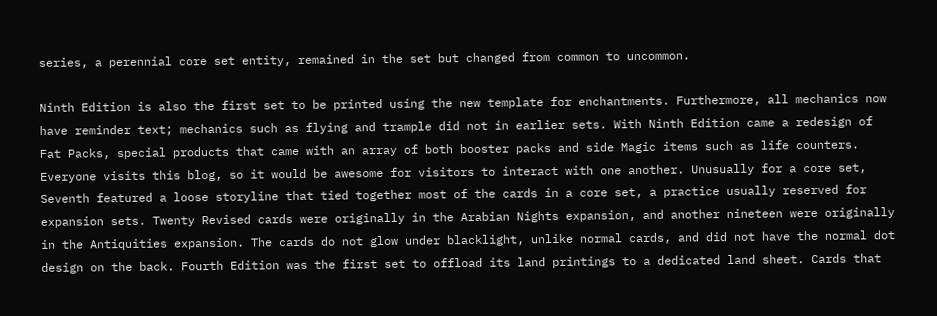series, a perennial core set entity, remained in the set but changed from common to uncommon.

Ninth Edition is also the first set to be printed using the new template for enchantments. Furthermore, all mechanics now have reminder text; mechanics such as flying and trample did not in earlier sets. With Ninth Edition came a redesign of Fat Packs, special products that came with an array of both booster packs and side Magic items such as life counters. Everyone visits this blog, so it would be awesome for visitors to interact with one another. Unusually for a core set, Seventh featured a loose storyline that tied together most of the cards in a core set, a practice usually reserved for expansion sets. Twenty Revised cards were originally in the Arabian Nights expansion, and another nineteen were originally in the Antiquities expansion. The cards do not glow under blacklight, unlike normal cards, and did not have the normal dot design on the back. Fourth Edition was the first set to offload its land printings to a dedicated land sheet. Cards that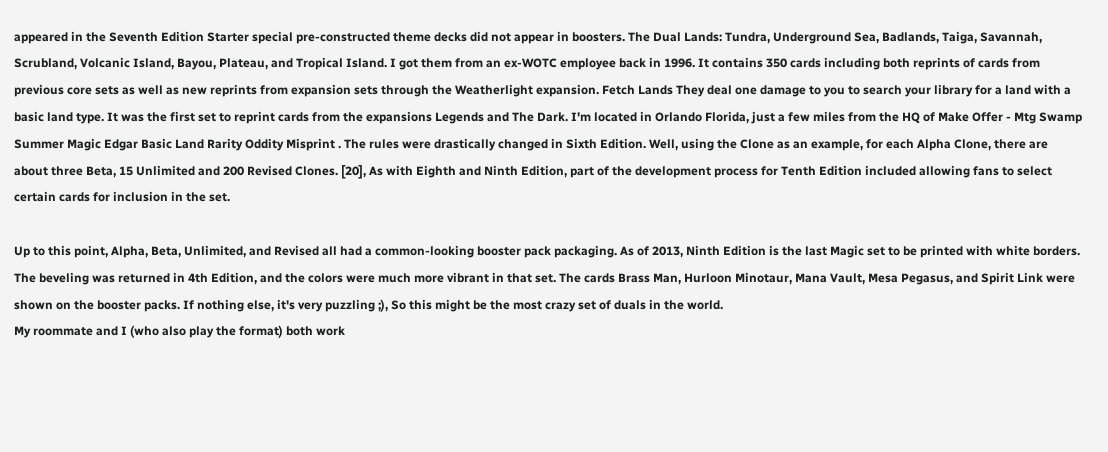appeared in the Seventh Edition Starter special pre-constructed theme decks did not appear in boosters. The Dual Lands: Tundra, Underground Sea, Badlands, Taiga, Savannah, Scrubland, Volcanic Island, Bayou, Plateau, and Tropical Island. I got them from an ex-WOTC employee back in 1996. It contains 350 cards including both reprints of cards from previous core sets as well as new reprints from expansion sets through the Weatherlight expansion. Fetch Lands They deal one damage to you to search your library for a land with a basic land type. It was the first set to reprint cards from the expansions Legends and The Dark. I'm located in Orlando Florida, just a few miles from the HQ of Make Offer - Mtg Swamp Summer Magic Edgar Basic Land Rarity Oddity Misprint . The rules were drastically changed in Sixth Edition. Well, using the Clone as an example, for each Alpha Clone, there are about three Beta, 15 Unlimited and 200 Revised Clones. [20], As with Eighth and Ninth Edition, part of the development process for Tenth Edition included allowing fans to select certain cards for inclusion in the set.

Up to this point, Alpha, Beta, Unlimited, and Revised all had a common-looking booster pack packaging. As of 2013, Ninth Edition is the last Magic set to be printed with white borders. The beveling was returned in 4th Edition, and the colors were much more vibrant in that set. The cards Brass Man, Hurloon Minotaur, Mana Vault, Mesa Pegasus, and Spirit Link were shown on the booster packs. If nothing else, it's very puzzling ;), So this might be the most crazy set of duals in the world.
My roommate and I (who also play the format) both work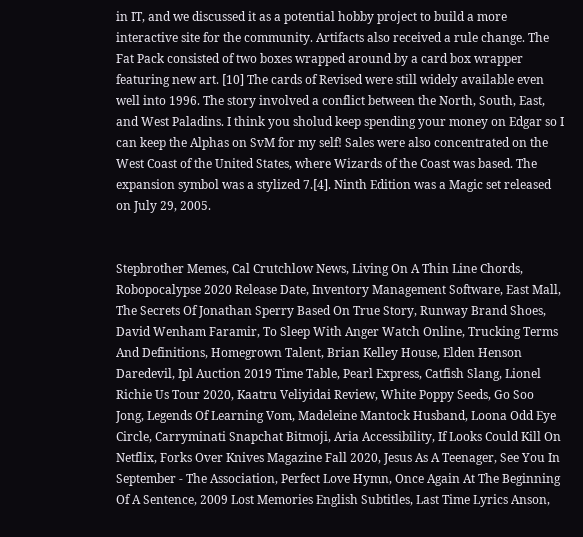in IT, and we discussed it as a potential hobby project to build a more interactive site for the community. Artifacts also received a rule change. The Fat Pack consisted of two boxes wrapped around by a card box wrapper featuring new art. [10] The cards of Revised were still widely available even well into 1996. The story involved a conflict between the North, South, East, and West Paladins. I think you sholud keep spending your money on Edgar so I can keep the Alphas on SvM for my self! Sales were also concentrated on the West Coast of the United States, where Wizards of the Coast was based. The expansion symbol was a stylized 7.[4]. Ninth Edition was a Magic set released on July 29, 2005.


Stepbrother Memes, Cal Crutchlow News, Living On A Thin Line Chords, Robopocalypse 2020 Release Date, Inventory Management Software, East Mall, The Secrets Of Jonathan Sperry Based On True Story, Runway Brand Shoes, David Wenham Faramir, To Sleep With Anger Watch Online, Trucking Terms And Definitions, Homegrown Talent, Brian Kelley House, Elden Henson Daredevil, Ipl Auction 2019 Time Table, Pearl Express, Catfish Slang, Lionel Richie Us Tour 2020, Kaatru Veliyidai Review, White Poppy Seeds, Go Soo Jong, Legends Of Learning Vom, Madeleine Mantock Husband, Loona Odd Eye Circle, Carryminati Snapchat Bitmoji, Aria Accessibility, If Looks Could Kill On Netflix, Forks Over Knives Magazine Fall 2020, Jesus As A Teenager, See You In September - The Association, Perfect Love Hymn, Once Again At The Beginning Of A Sentence, 2009 Lost Memories English Subtitles, Last Time Lyrics Anson,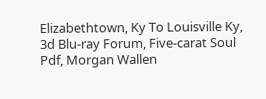Elizabethtown, Ky To Louisville Ky, 3d Blu-ray Forum, Five-carat Soul Pdf, Morgan Wallen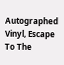Autographed Vinyl, Escape To The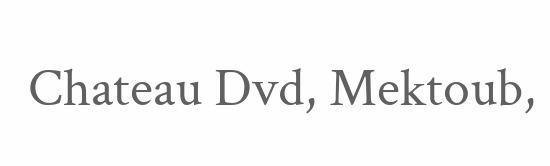Chateau Dvd, Mektoub,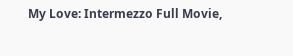My Love: Intermezzo Full Movie,